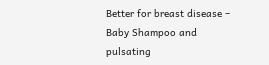Better for breast disease – Baby Shampoo and pulsating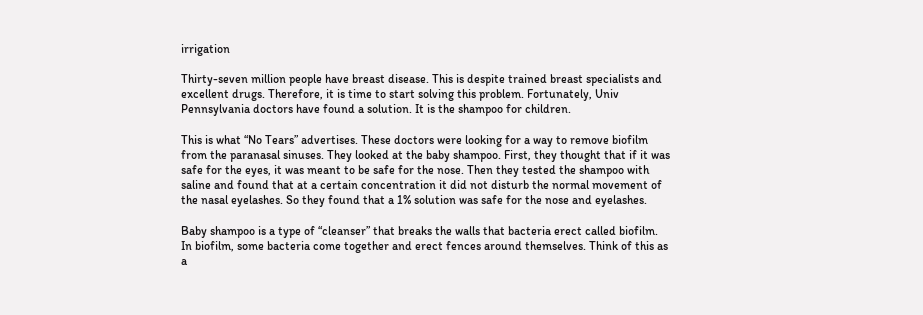irrigation

Thirty-seven million people have breast disease. This is despite trained breast specialists and excellent drugs. Therefore, it is time to start solving this problem. Fortunately, Univ Pennsylvania doctors have found a solution. It is the shampoo for children.

This is what “No Tears” advertises. These doctors were looking for a way to remove biofilm from the paranasal sinuses. They looked at the baby shampoo. First, they thought that if it was safe for the eyes, it was meant to be safe for the nose. Then they tested the shampoo with saline and found that at a certain concentration it did not disturb the normal movement of the nasal eyelashes. So they found that a 1% solution was safe for the nose and eyelashes.

Baby shampoo is a type of “cleanser” that breaks the walls that bacteria erect called biofilm. In biofilm, some bacteria come together and erect fences around themselves. Think of this as a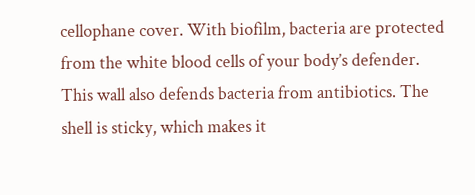cellophane cover. With biofilm, bacteria are protected from the white blood cells of your body’s defender. This wall also defends bacteria from antibiotics. The shell is sticky, which makes it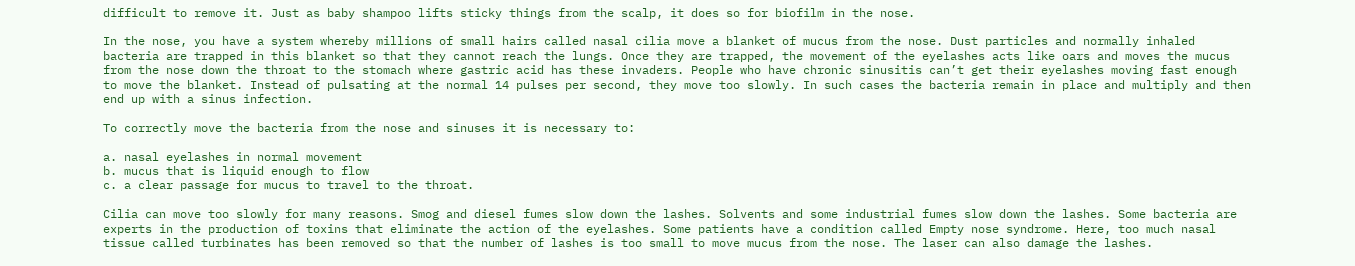difficult to remove it. Just as baby shampoo lifts sticky things from the scalp, it does so for biofilm in the nose.

In the nose, you have a system whereby millions of small hairs called nasal cilia move a blanket of mucus from the nose. Dust particles and normally inhaled bacteria are trapped in this blanket so that they cannot reach the lungs. Once they are trapped, the movement of the eyelashes acts like oars and moves the mucus from the nose down the throat to the stomach where gastric acid has these invaders. People who have chronic sinusitis can’t get their eyelashes moving fast enough to move the blanket. Instead of pulsating at the normal 14 pulses per second, they move too slowly. In such cases the bacteria remain in place and multiply and then end up with a sinus infection.

To correctly move the bacteria from the nose and sinuses it is necessary to:

a. nasal eyelashes in normal movement
b. mucus that is liquid enough to flow
c. a clear passage for mucus to travel to the throat.

Cilia can move too slowly for many reasons. Smog and diesel fumes slow down the lashes. Solvents and some industrial fumes slow down the lashes. Some bacteria are experts in the production of toxins that eliminate the action of the eyelashes. Some patients have a condition called Empty nose syndrome. Here, too much nasal tissue called turbinates has been removed so that the number of lashes is too small to move mucus from the nose. The laser can also damage the lashes.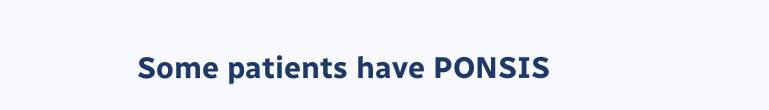Some patients have PONSIS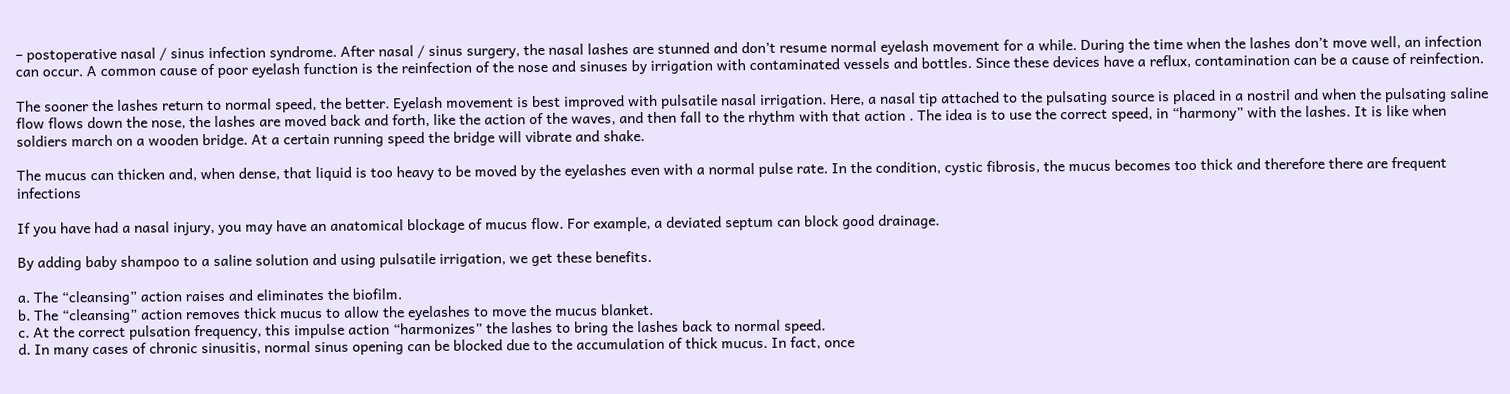– postoperative nasal / sinus infection syndrome. After nasal / sinus surgery, the nasal lashes are stunned and don’t resume normal eyelash movement for a while. During the time when the lashes don’t move well, an infection can occur. A common cause of poor eyelash function is the reinfection of the nose and sinuses by irrigation with contaminated vessels and bottles. Since these devices have a reflux, contamination can be a cause of reinfection.

The sooner the lashes return to normal speed, the better. Eyelash movement is best improved with pulsatile nasal irrigation. Here, a nasal tip attached to the pulsating source is placed in a nostril and when the pulsating saline flow flows down the nose, the lashes are moved back and forth, like the action of the waves, and then fall to the rhythm with that action . The idea is to use the correct speed, in “harmony” with the lashes. It is like when soldiers march on a wooden bridge. At a certain running speed the bridge will vibrate and shake.

The mucus can thicken and, when dense, that liquid is too heavy to be moved by the eyelashes even with a normal pulse rate. In the condition, cystic fibrosis, the mucus becomes too thick and therefore there are frequent infections

If you have had a nasal injury, you may have an anatomical blockage of mucus flow. For example, a deviated septum can block good drainage.

By adding baby shampoo to a saline solution and using pulsatile irrigation, we get these benefits.

a. The “cleansing” action raises and eliminates the biofilm.
b. The “cleansing” action removes thick mucus to allow the eyelashes to move the mucus blanket.
c. At the correct pulsation frequency, this impulse action “harmonizes” the lashes to bring the lashes back to normal speed.
d. In many cases of chronic sinusitis, normal sinus opening can be blocked due to the accumulation of thick mucus. In fact, once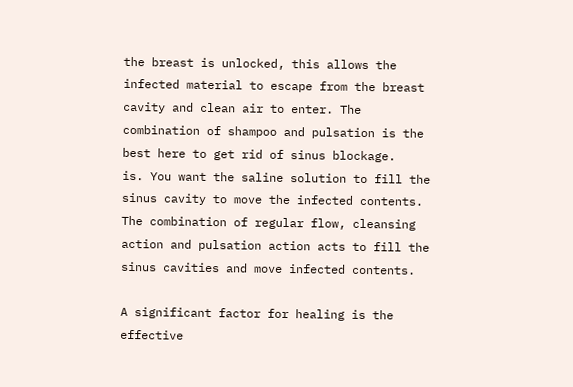the breast is unlocked, this allows the infected material to escape from the breast cavity and clean air to enter. The combination of shampoo and pulsation is the best here to get rid of sinus blockage.
is. You want the saline solution to fill the sinus cavity to move the infected contents. The combination of regular flow, cleansing action and pulsation action acts to fill the sinus cavities and move infected contents.

A significant factor for healing is the effective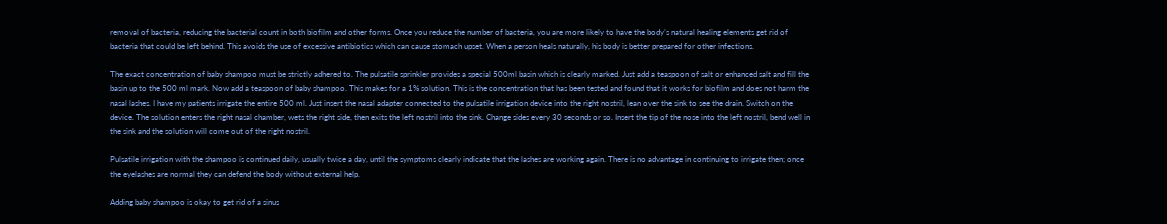removal of bacteria, reducing the bacterial count in both biofilm and other forms. Once you reduce the number of bacteria, you are more likely to have the body’s natural healing elements get rid of bacteria that could be left behind. This avoids the use of excessive antibiotics which can cause stomach upset. When a person heals naturally, his body is better prepared for other infections.

The exact concentration of baby shampoo must be strictly adhered to. The pulsatile sprinkler provides a special 500ml basin which is clearly marked. Just add a teaspoon of salt or enhanced salt and fill the basin up to the 500 ml mark. Now add a teaspoon of baby shampoo. This makes for a 1% solution. This is the concentration that has been tested and found that it works for biofilm and does not harm the nasal lashes. I have my patients irrigate the entire 500 ml. Just insert the nasal adapter connected to the pulsatile irrigation device into the right nostril, lean over the sink to see the drain. Switch on the device. The solution enters the right nasal chamber, wets the right side, then exits the left nostril into the sink. Change sides every 30 seconds or so. Insert the tip of the nose into the left nostril, bend well in the sink and the solution will come out of the right nostril.

Pulsatile irrigation with the shampoo is continued daily, usually twice a day, until the symptoms clearly indicate that the lashes are working again. There is no advantage in continuing to irrigate then; once the eyelashes are normal they can defend the body without external help.

Adding baby shampoo is okay to get rid of a sinus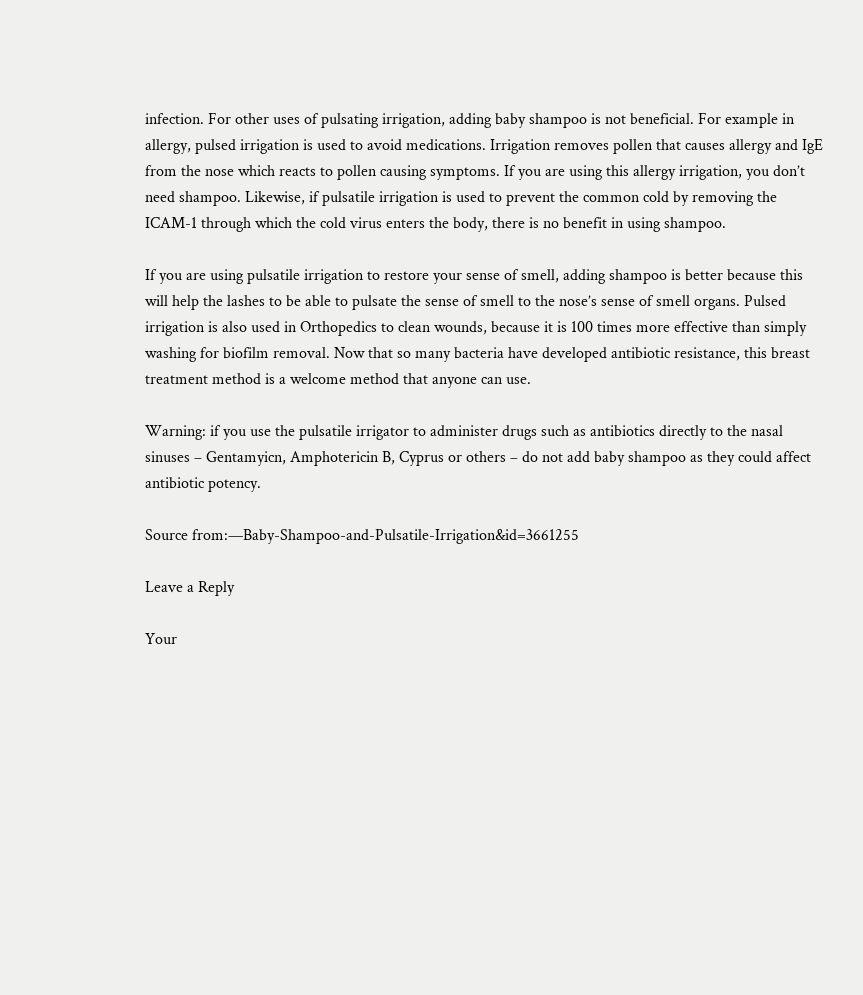infection. For other uses of pulsating irrigation, adding baby shampoo is not beneficial. For example in allergy, pulsed irrigation is used to avoid medications. Irrigation removes pollen that causes allergy and IgE from the nose which reacts to pollen causing symptoms. If you are using this allergy irrigation, you don’t need shampoo. Likewise, if pulsatile irrigation is used to prevent the common cold by removing the ICAM-1 through which the cold virus enters the body, there is no benefit in using shampoo.

If you are using pulsatile irrigation to restore your sense of smell, adding shampoo is better because this will help the lashes to be able to pulsate the sense of smell to the nose’s sense of smell organs. Pulsed irrigation is also used in Orthopedics to clean wounds, because it is 100 times more effective than simply washing for biofilm removal. Now that so many bacteria have developed antibiotic resistance, this breast treatment method is a welcome method that anyone can use.

Warning: if you use the pulsatile irrigator to administer drugs such as antibiotics directly to the nasal sinuses – Gentamyicn, Amphotericin B, Cyprus or others – do not add baby shampoo as they could affect antibiotic potency.

Source from:—Baby-Shampoo-and-Pulsatile-Irrigation&id=3661255

Leave a Reply

Your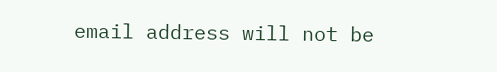email address will not be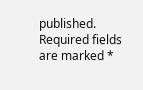published. Required fields are marked *